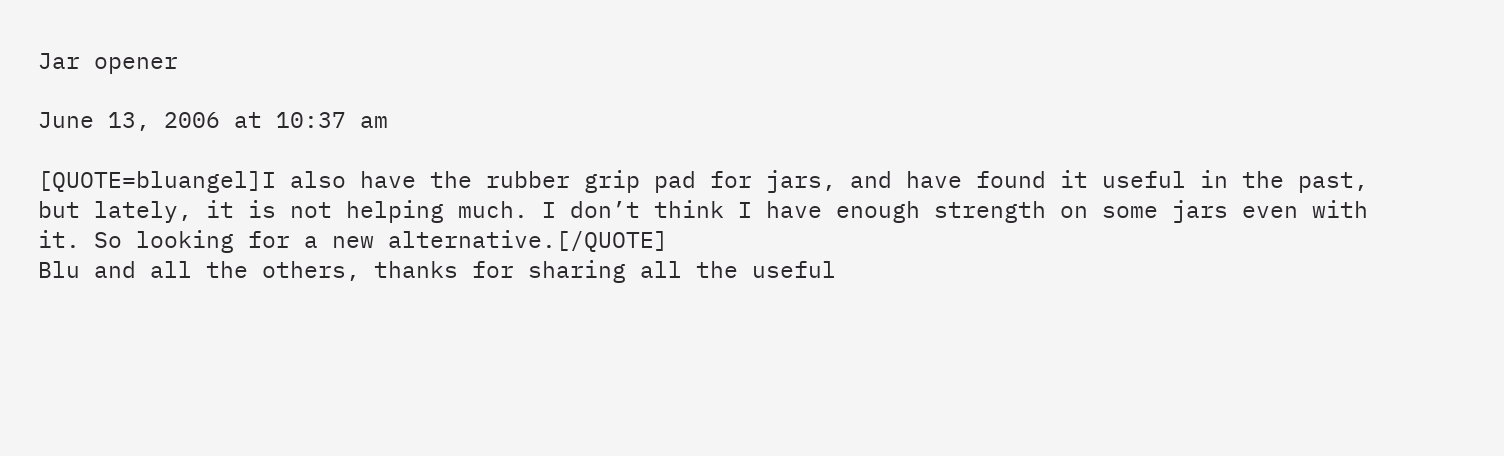Jar opener

June 13, 2006 at 10:37 am

[QUOTE=bluangel]I also have the rubber grip pad for jars, and have found it useful in the past, but lately, it is not helping much. I don’t think I have enough strength on some jars even with it. So looking for a new alternative.[/QUOTE]
Blu and all the others, thanks for sharing all the useful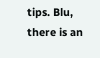tips. Blu, there is an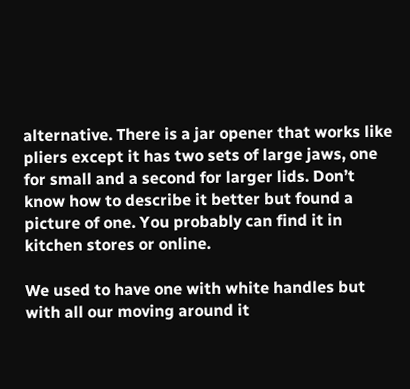alternative. There is a jar opener that works like pliers except it has two sets of large jaws, one for small and a second for larger lids. Don’t know how to describe it better but found a picture of one. You probably can find it in kitchen stores or online.

We used to have one with white handles but with all our moving around it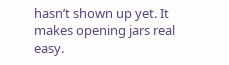hasn’t shown up yet. It makes opening jars real easy.